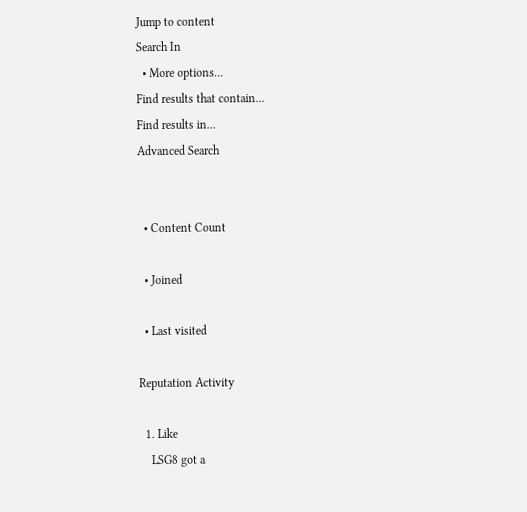Jump to content
Search In
  • More options...
Find results that contain...
Find results in...
Advanced Search


  • Content Count

  • Joined

  • Last visited

Reputation Activity

  1. Like
    LSG8 got a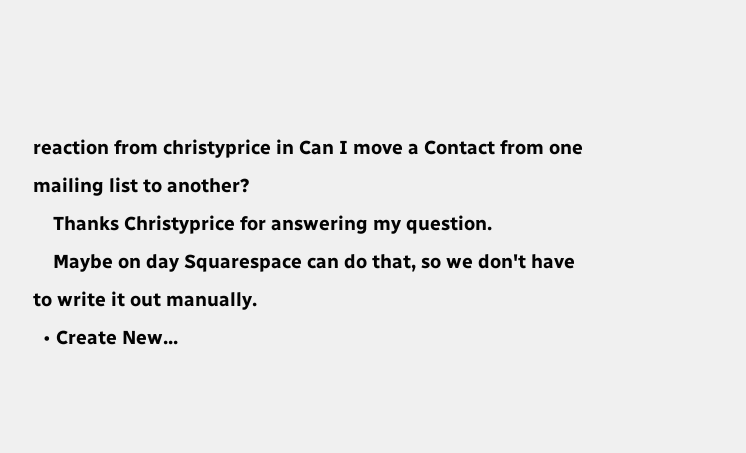reaction from christyprice in Can I move a Contact from one mailing list to another?
    Thanks Christyprice for answering my question.
    Maybe on day Squarespace can do that, so we don't have to write it out manually.
  • Create New...